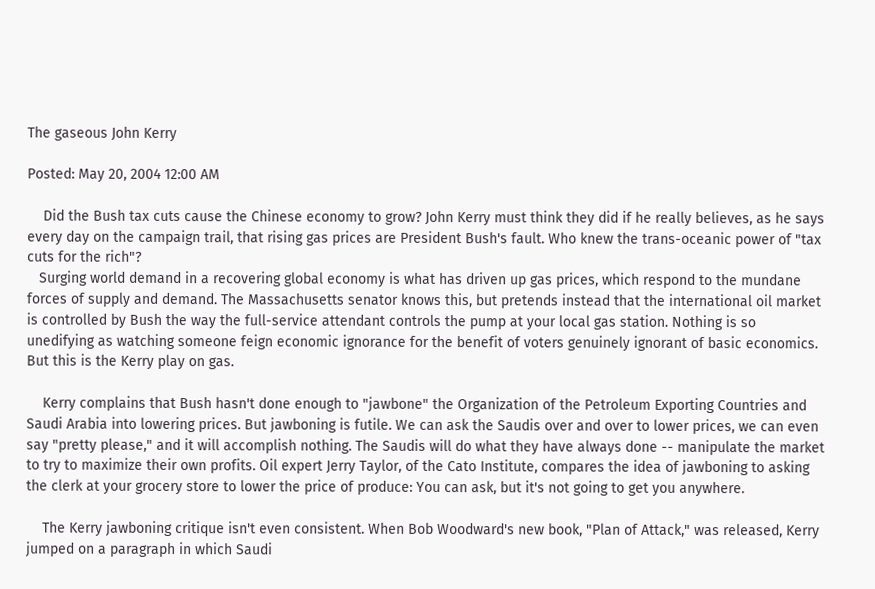The gaseous John Kerry

Posted: May 20, 2004 12:00 AM

    Did the Bush tax cuts cause the Chinese economy to grow? John Kerry must think they did if he really believes, as he says every day on the campaign trail, that rising gas prices are President Bush's fault. Who knew the trans-oceanic power of "tax cuts for the rich"?
   Surging world demand in a recovering global economy is what has driven up gas prices, which respond to the mundane forces of supply and demand. The Massachusetts senator knows this, but pretends instead that the international oil market is controlled by Bush the way the full-service attendant controls the pump at your local gas station. Nothing is so unedifying as watching someone feign economic ignorance for the benefit of voters genuinely ignorant of basic economics. But this is the Kerry play on gas.

    Kerry complains that Bush hasn't done enough to "jawbone" the Organization of the Petroleum Exporting Countries and Saudi Arabia into lowering prices. But jawboning is futile. We can ask the Saudis over and over to lower prices, we can even say "pretty please," and it will accomplish nothing. The Saudis will do what they have always done -- manipulate the market to try to maximize their own profits. Oil expert Jerry Taylor, of the Cato Institute, compares the idea of jawboning to asking the clerk at your grocery store to lower the price of produce: You can ask, but it's not going to get you anywhere.

    The Kerry jawboning critique isn't even consistent. When Bob Woodward's new book, "Plan of Attack," was released, Kerry jumped on a paragraph in which Saudi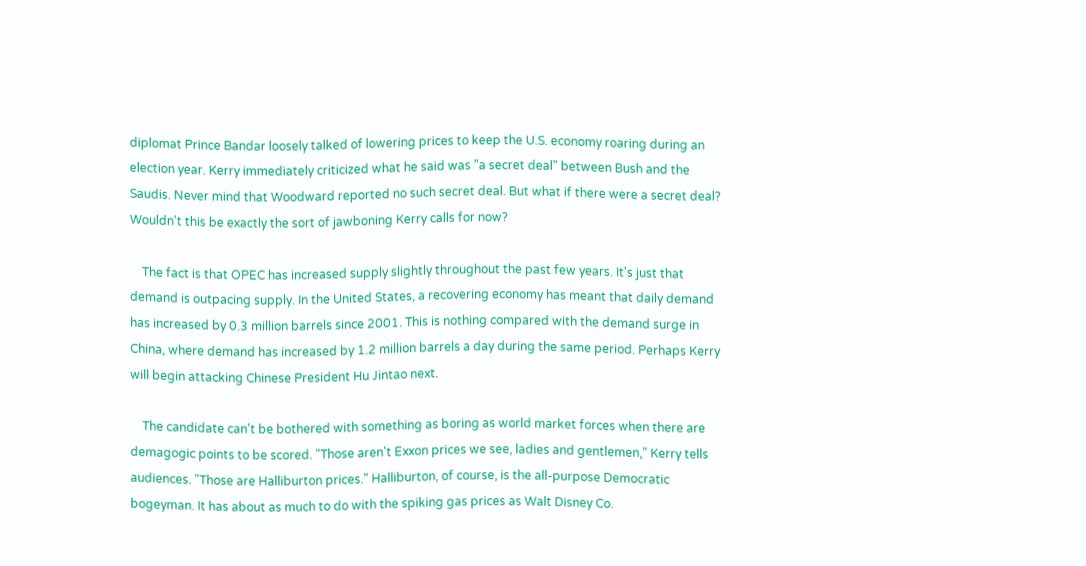diplomat Prince Bandar loosely talked of lowering prices to keep the U.S. economy roaring during an election year. Kerry immediately criticized what he said was "a secret deal" between Bush and the Saudis. Never mind that Woodward reported no such secret deal. But what if there were a secret deal? Wouldn't this be exactly the sort of jawboning Kerry calls for now?

    The fact is that OPEC has increased supply slightly throughout the past few years. It's just that demand is outpacing supply. In the United States, a recovering economy has meant that daily demand has increased by 0.3 million barrels since 2001. This is nothing compared with the demand surge in China, where demand has increased by 1.2 million barrels a day during the same period. Perhaps Kerry will begin attacking Chinese President Hu Jintao next.

    The candidate can't be bothered with something as boring as world market forces when there are demagogic points to be scored. "Those aren't Exxon prices we see, ladies and gentlemen," Kerry tells audiences. "Those are Halliburton prices." Halliburton, of course, is the all-purpose Democratic bogeyman. It has about as much to do with the spiking gas prices as Walt Disney Co.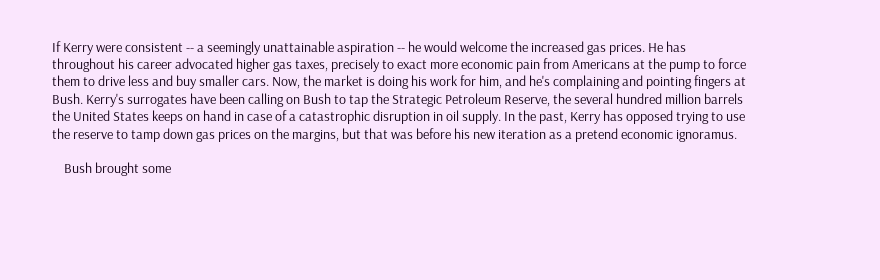If Kerry were consistent -- a seemingly unattainable aspiration -- he would welcome the increased gas prices. He has throughout his career advocated higher gas taxes, precisely to exact more economic pain from Americans at the pump to force them to drive less and buy smaller cars. Now, the market is doing his work for him, and he's complaining and pointing fingers at Bush. Kerry's surrogates have been calling on Bush to tap the Strategic Petroleum Reserve, the several hundred million barrels the United States keeps on hand in case of a catastrophic disruption in oil supply. In the past, Kerry has opposed trying to use the reserve to tamp down gas prices on the margins, but that was before his new iteration as a pretend economic ignoramus.

    Bush brought some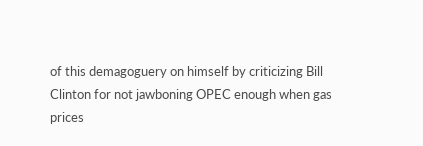of this demagoguery on himself by criticizing Bill Clinton for not jawboning OPEC enough when gas prices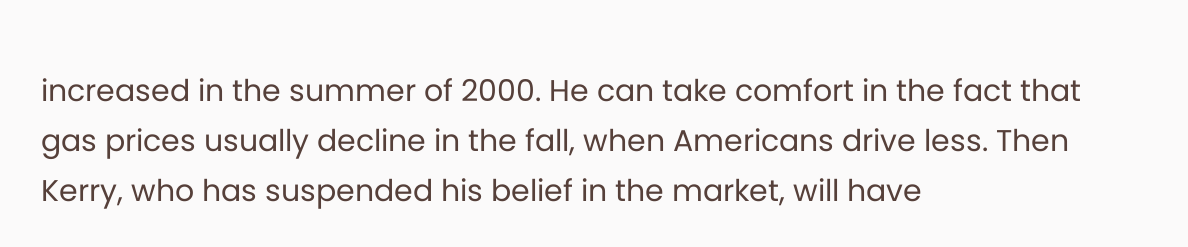increased in the summer of 2000. He can take comfort in the fact that gas prices usually decline in the fall, when Americans drive less. Then Kerry, who has suspended his belief in the market, will have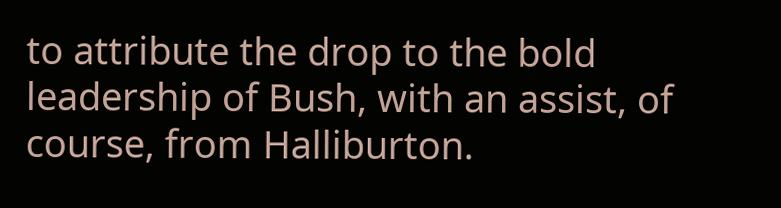to attribute the drop to the bold leadership of Bush, with an assist, of course, from Halliburton.